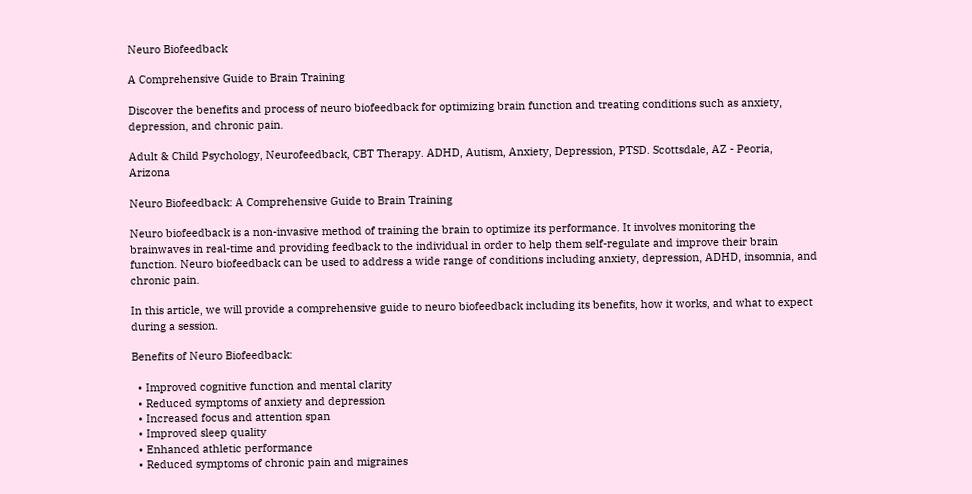Neuro Biofeedback

A Comprehensive Guide to Brain Training

Discover the benefits and process of neuro biofeedback for optimizing brain function and treating conditions such as anxiety, depression, and chronic pain.

Adult & Child Psychology, Neurofeedback, CBT Therapy. ADHD, Autism, Anxiety, Depression, PTSD. Scottsdale, AZ - Peoria, Arizona

Neuro Biofeedback: A Comprehensive Guide to Brain Training

Neuro biofeedback is a non-invasive method of training the brain to optimize its performance. It involves monitoring the brainwaves in real-time and providing feedback to the individual in order to help them self-regulate and improve their brain function. Neuro biofeedback can be used to address a wide range of conditions including anxiety, depression, ADHD, insomnia, and chronic pain.

In this article, we will provide a comprehensive guide to neuro biofeedback including its benefits, how it works, and what to expect during a session.

Benefits of Neuro Biofeedback:

  • Improved cognitive function and mental clarity
  • Reduced symptoms of anxiety and depression
  • Increased focus and attention span
  • Improved sleep quality
  • Enhanced athletic performance
  • Reduced symptoms of chronic pain and migraines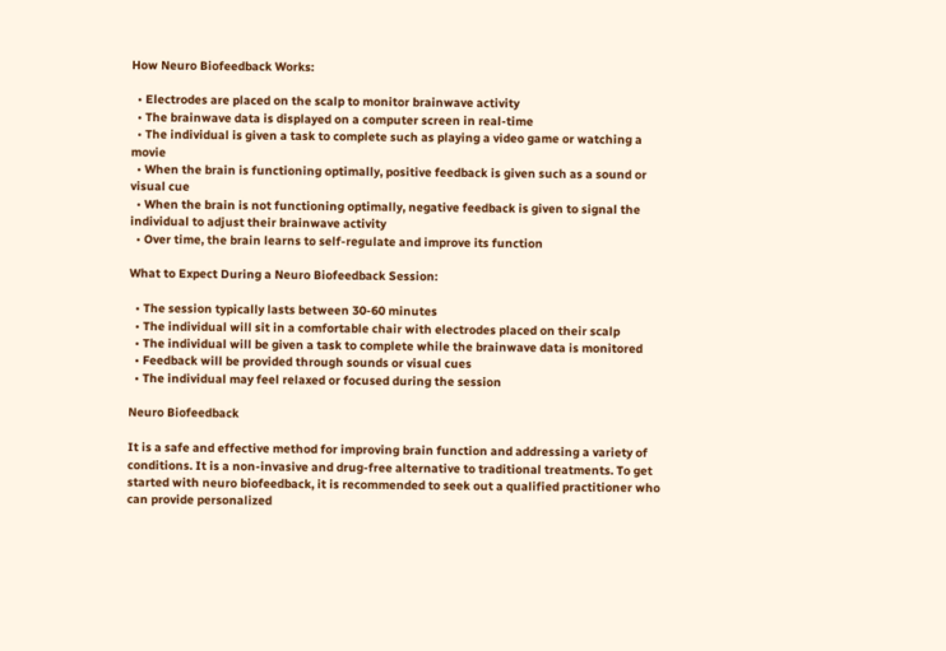How Neuro Biofeedback Works:

  • Electrodes are placed on the scalp to monitor brainwave activity
  • The brainwave data is displayed on a computer screen in real-time
  • The individual is given a task to complete such as playing a video game or watching a movie
  • When the brain is functioning optimally, positive feedback is given such as a sound or visual cue
  • When the brain is not functioning optimally, negative feedback is given to signal the individual to adjust their brainwave activity
  • Over time, the brain learns to self-regulate and improve its function

What to Expect During a Neuro Biofeedback Session:

  • The session typically lasts between 30-60 minutes
  • The individual will sit in a comfortable chair with electrodes placed on their scalp
  • The individual will be given a task to complete while the brainwave data is monitored
  • Feedback will be provided through sounds or visual cues
  • The individual may feel relaxed or focused during the session

Neuro Biofeedback

It is a safe and effective method for improving brain function and addressing a variety of conditions. It is a non-invasive and drug-free alternative to traditional treatments. To get started with neuro biofeedback, it is recommended to seek out a qualified practitioner who can provide personalized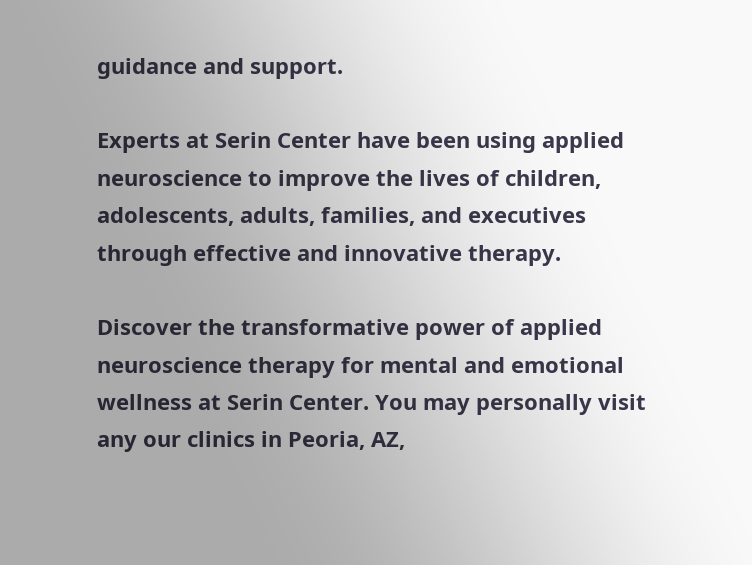guidance and support.

Experts at Serin Center have been using applied neuroscience to improve the lives of children, adolescents, adults, families, and executives through effective and innovative therapy.

Discover the transformative power of applied neuroscience therapy for mental and emotional wellness at Serin Center. You may personally visit any our clinics in Peoria, AZ,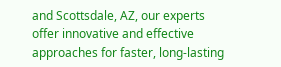and Scottsdale, AZ, our experts offer innovative and effective approaches for faster, long-lasting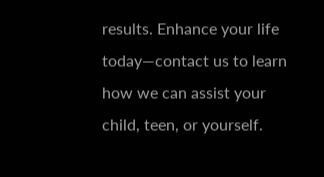results. Enhance your life today—contact us to learn how we can assist your child, teen, or yourself.